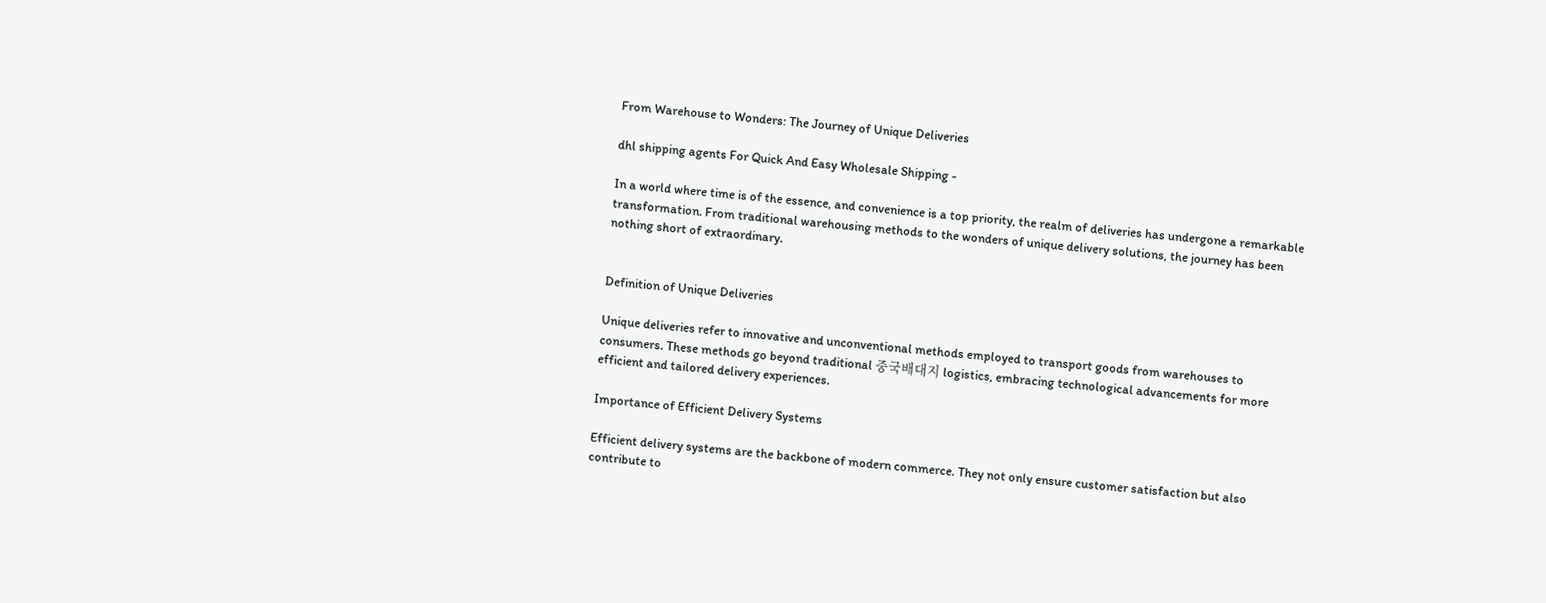From Warehouse to Wonders: The Journey of Unique Deliveries

dhl shipping agents For Quick And Easy Wholesale Shipping -

In a world where time is of the essence, and convenience is a top priority, the realm of deliveries has undergone a remarkable transformation. From traditional warehousing methods to the wonders of unique delivery solutions, the journey has been nothing short of extraordinary.


Definition of Unique Deliveries

Unique deliveries refer to innovative and unconventional methods employed to transport goods from warehouses to consumers. These methods go beyond traditional 중국배대지 logistics, embracing technological advancements for more efficient and tailored delivery experiences.

Importance of Efficient Delivery Systems

Efficient delivery systems are the backbone of modern commerce. They not only ensure customer satisfaction but also contribute to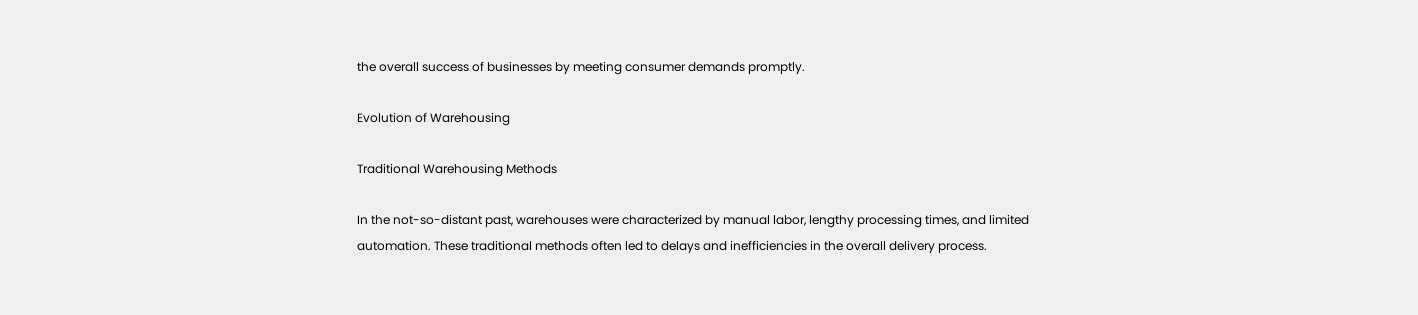the overall success of businesses by meeting consumer demands promptly.

Evolution of Warehousing

Traditional Warehousing Methods

In the not-so-distant past, warehouses were characterized by manual labor, lengthy processing times, and limited automation. These traditional methods often led to delays and inefficiencies in the overall delivery process.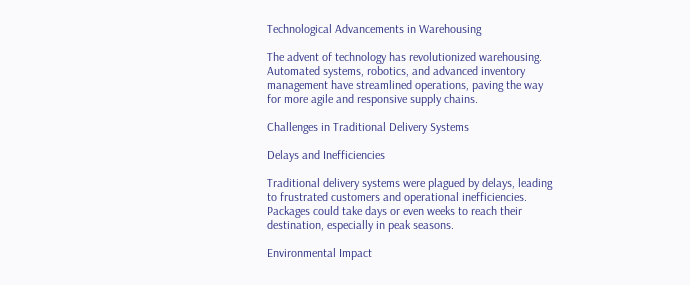Technological Advancements in Warehousing

The advent of technology has revolutionized warehousing. Automated systems, robotics, and advanced inventory management have streamlined operations, paving the way for more agile and responsive supply chains.

Challenges in Traditional Delivery Systems

Delays and Inefficiencies

Traditional delivery systems were plagued by delays, leading to frustrated customers and operational inefficiencies. Packages could take days or even weeks to reach their destination, especially in peak seasons.

Environmental Impact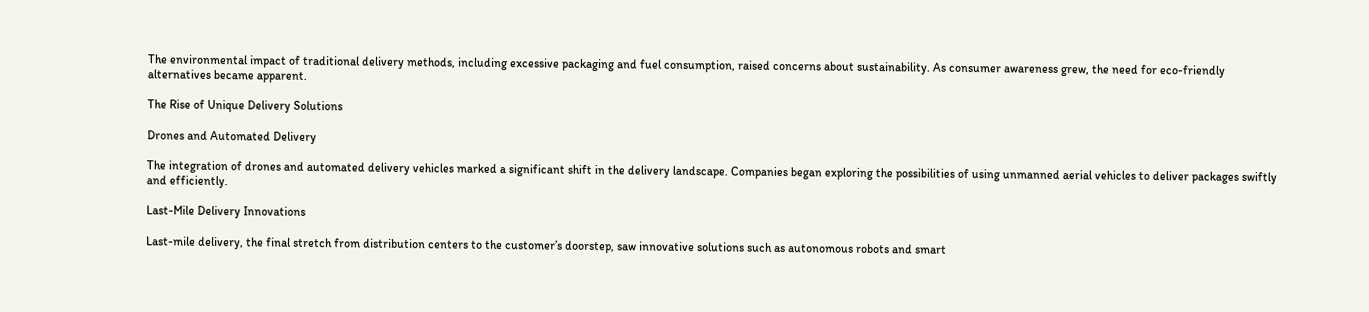The environmental impact of traditional delivery methods, including excessive packaging and fuel consumption, raised concerns about sustainability. As consumer awareness grew, the need for eco-friendly alternatives became apparent.

The Rise of Unique Delivery Solutions

Drones and Automated Delivery

The integration of drones and automated delivery vehicles marked a significant shift in the delivery landscape. Companies began exploring the possibilities of using unmanned aerial vehicles to deliver packages swiftly and efficiently.

Last-Mile Delivery Innovations

Last-mile delivery, the final stretch from distribution centers to the customer’s doorstep, saw innovative solutions such as autonomous robots and smart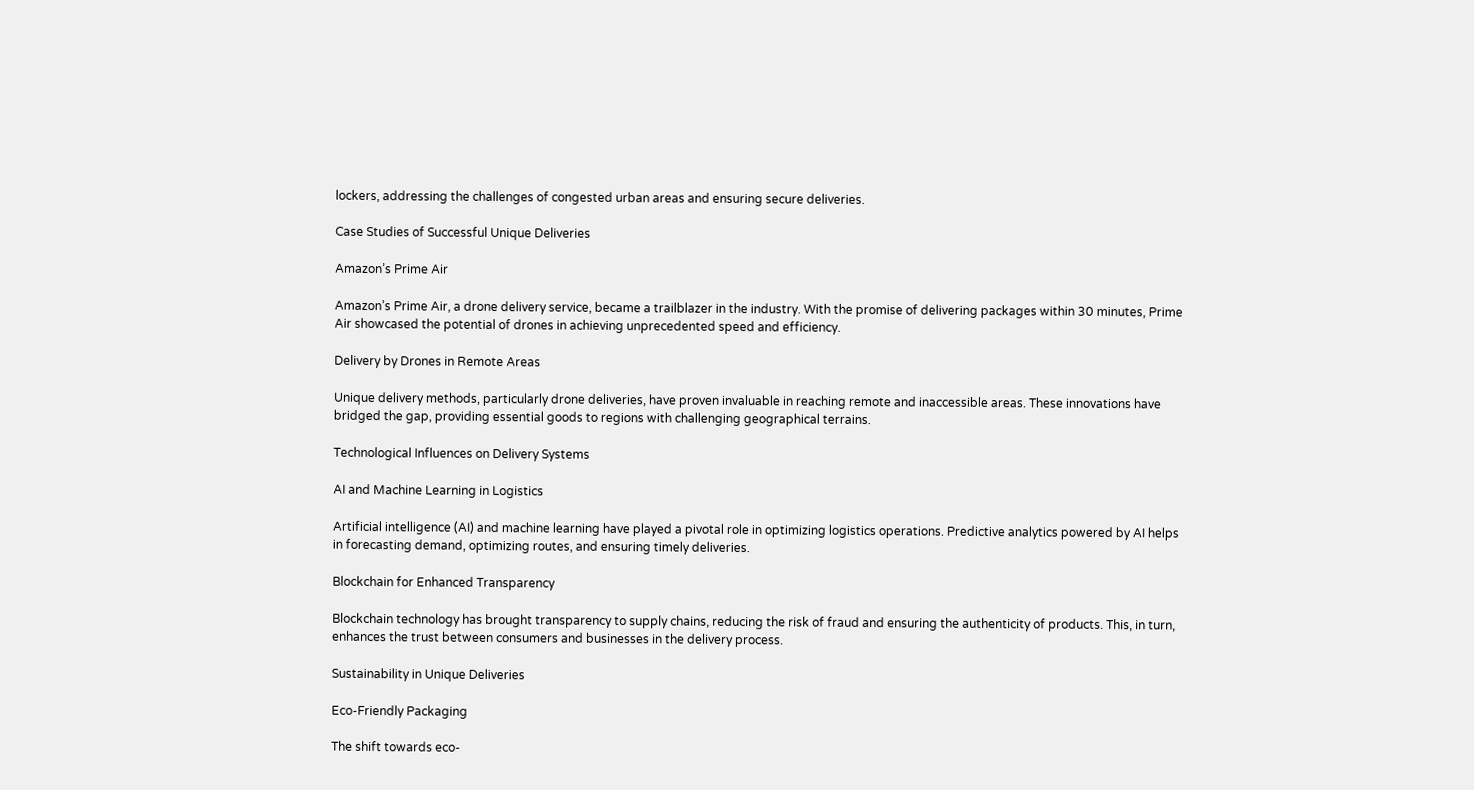lockers, addressing the challenges of congested urban areas and ensuring secure deliveries.

Case Studies of Successful Unique Deliveries

Amazon’s Prime Air

Amazon’s Prime Air, a drone delivery service, became a trailblazer in the industry. With the promise of delivering packages within 30 minutes, Prime Air showcased the potential of drones in achieving unprecedented speed and efficiency.

Delivery by Drones in Remote Areas

Unique delivery methods, particularly drone deliveries, have proven invaluable in reaching remote and inaccessible areas. These innovations have bridged the gap, providing essential goods to regions with challenging geographical terrains.

Technological Influences on Delivery Systems

AI and Machine Learning in Logistics

Artificial intelligence (AI) and machine learning have played a pivotal role in optimizing logistics operations. Predictive analytics powered by AI helps in forecasting demand, optimizing routes, and ensuring timely deliveries.

Blockchain for Enhanced Transparency

Blockchain technology has brought transparency to supply chains, reducing the risk of fraud and ensuring the authenticity of products. This, in turn, enhances the trust between consumers and businesses in the delivery process.

Sustainability in Unique Deliveries

Eco-Friendly Packaging

The shift towards eco-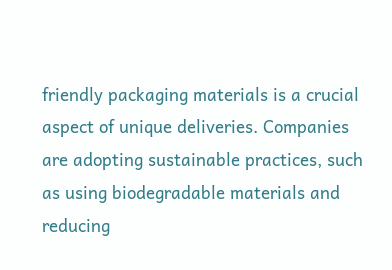friendly packaging materials is a crucial aspect of unique deliveries. Companies are adopting sustainable practices, such as using biodegradable materials and reducing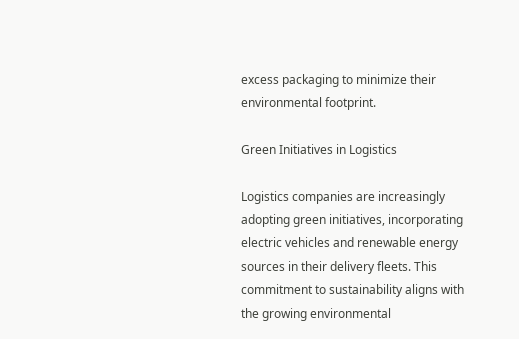excess packaging to minimize their environmental footprint.

Green Initiatives in Logistics

Logistics companies are increasingly adopting green initiatives, incorporating electric vehicles and renewable energy sources in their delivery fleets. This commitment to sustainability aligns with the growing environmental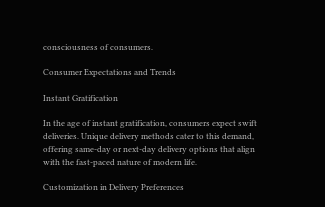consciousness of consumers.

Consumer Expectations and Trends

Instant Gratification

In the age of instant gratification, consumers expect swift deliveries. Unique delivery methods cater to this demand, offering same-day or next-day delivery options that align with the fast-paced nature of modern life.

Customization in Delivery Preferences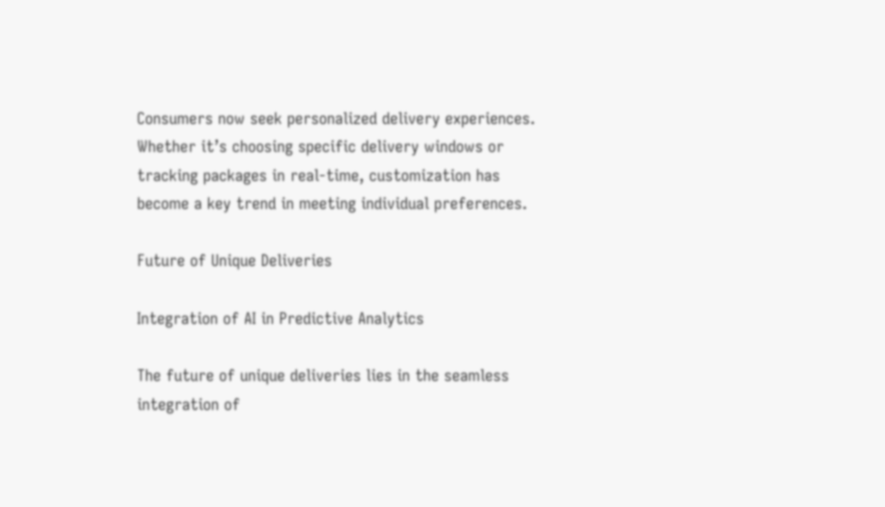Consumers now seek personalized delivery experiences. Whether it’s choosing specific delivery windows or tracking packages in real-time, customization has become a key trend in meeting individual preferences.

Future of Unique Deliveries

Integration of AI in Predictive Analytics

The future of unique deliveries lies in the seamless integration of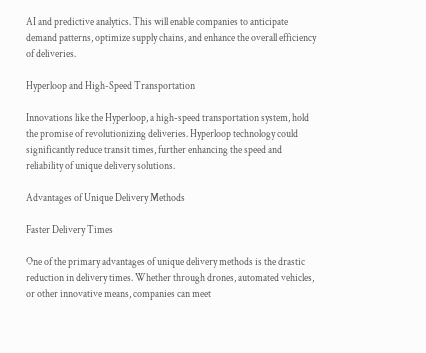AI and predictive analytics. This will enable companies to anticipate demand patterns, optimize supply chains, and enhance the overall efficiency of deliveries.

Hyperloop and High-Speed Transportation

Innovations like the Hyperloop, a high-speed transportation system, hold the promise of revolutionizing deliveries. Hyperloop technology could significantly reduce transit times, further enhancing the speed and reliability of unique delivery solutions.

Advantages of Unique Delivery Methods

Faster Delivery Times

One of the primary advantages of unique delivery methods is the drastic reduction in delivery times. Whether through drones, automated vehicles, or other innovative means, companies can meet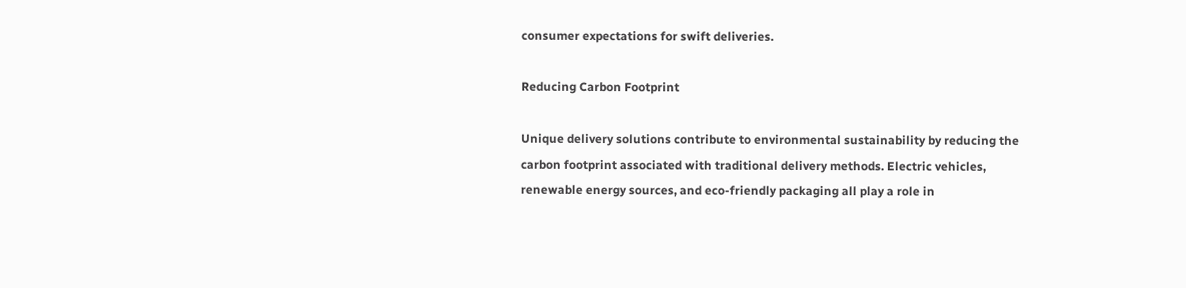consumer expectations for swift deliveries.

Reducing Carbon Footprint

Unique delivery solutions contribute to environmental sustainability by reducing the carbon footprint associated with traditional delivery methods. Electric vehicles, renewable energy sources, and eco-friendly packaging all play a role in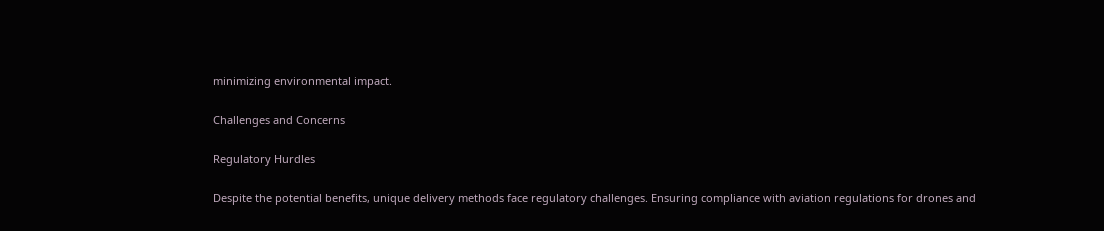minimizing environmental impact.

Challenges and Concerns

Regulatory Hurdles

Despite the potential benefits, unique delivery methods face regulatory challenges. Ensuring compliance with aviation regulations for drones and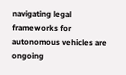navigating legal frameworks for autonomous vehicles are ongoing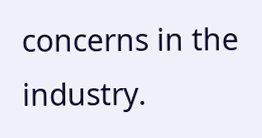concerns in the industry.